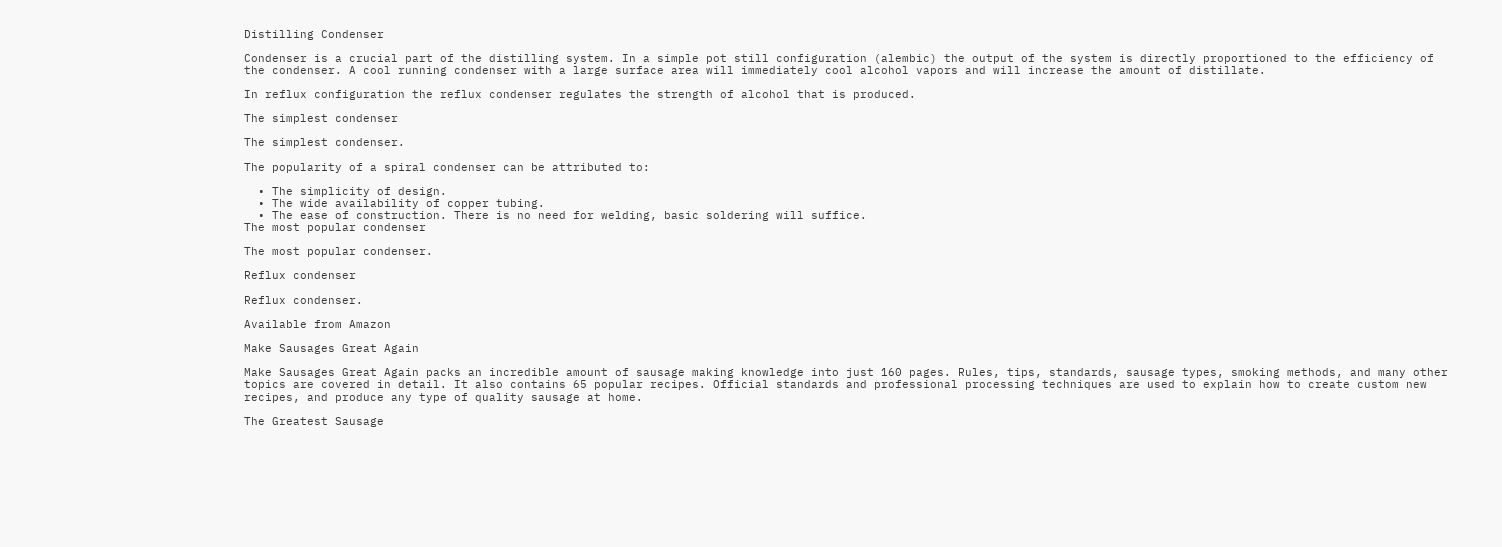Distilling Condenser

Condenser is a crucial part of the distilling system. In a simple pot still configuration (alembic) the output of the system is directly proportioned to the efficiency of the condenser. A cool running condenser with a large surface area will immediately cool alcohol vapors and will increase the amount of distillate.

In reflux configuration the reflux condenser regulates the strength of alcohol that is produced.

The simplest condenser

The simplest condenser.

The popularity of a spiral condenser can be attributed to:

  • The simplicity of design.
  • The wide availability of copper tubing.
  • The ease of construction. There is no need for welding, basic soldering will suffice.
The most popular condenser

The most popular condenser.

Reflux condenser

Reflux condenser.

Available from Amazon

Make Sausages Great Again

Make Sausages Great Again packs an incredible amount of sausage making knowledge into just 160 pages. Rules, tips, standards, sausage types, smoking methods, and many other topics are covered in detail. It also contains 65 popular recipes. Official standards and professional processing techniques are used to explain how to create custom new recipes, and produce any type of quality sausage at home.

The Greatest Sausage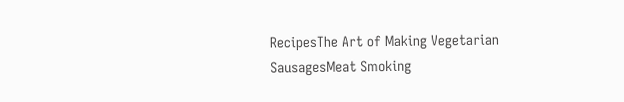RecipesThe Art of Making Vegetarian SausagesMeat Smoking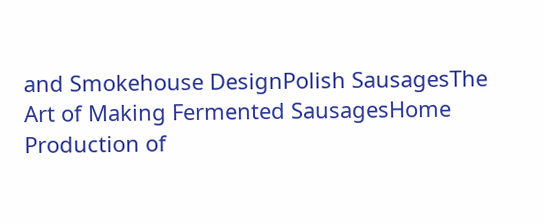and Smokehouse DesignPolish SausagesThe Art of Making Fermented SausagesHome Production of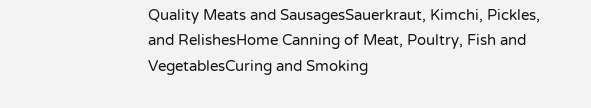Quality Meats and SausagesSauerkraut, Kimchi, Pickles, and RelishesHome Canning of Meat, Poultry, Fish and VegetablesCuring and Smoking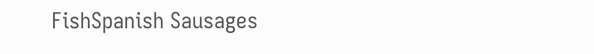FishSpanish Sausages